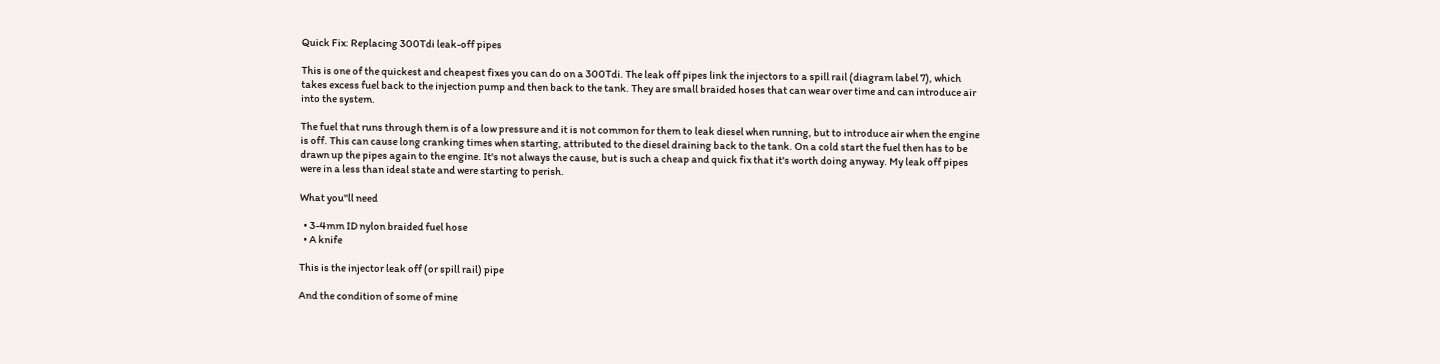Quick Fix: Replacing 300Tdi leak-off pipes

This is one of the quickest and cheapest fixes you can do on a 300Tdi. The leak off pipes link the injectors to a spill rail (diagram label 7), which takes excess fuel back to the injection pump and then back to the tank. They are small braided hoses that can wear over time and can introduce air into the system.

The fuel that runs through them is of a low pressure and it is not common for them to leak diesel when running, but to introduce air when the engine is off. This can cause long cranking times when starting, attributed to the diesel draining back to the tank. On a cold start the fuel then has to be drawn up the pipes again to the engine. It's not always the cause, but is such a cheap and quick fix that it's worth doing anyway. My leak off pipes were in a less than ideal state and were starting to perish.

What you''ll need

  • 3-4mm ID nylon braided fuel hose
  • A knife

This is the injector leak off (or spill rail) pipe

And the condition of some of mine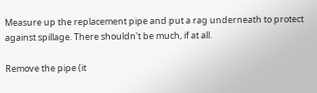Measure up the replacement pipe and put a rag underneath to protect against spillage. There shouldn't be much, if at all.

Remove the pipe (it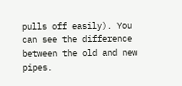pulls off easily). You can see the difference between the old and new pipes.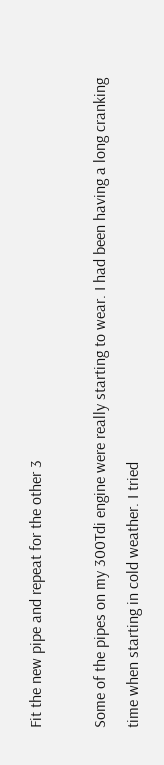Fit the new pipe and repeat for the other 3

Some of the pipes on my 300Tdi engine were really starting to wear. I had been having a long cranking time when starting in cold weather. I tried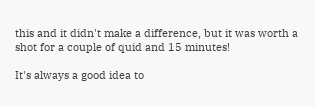this and it didn't make a difference, but it was worth a shot for a couple of quid and 15 minutes!

It's always a good idea to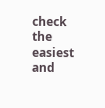check the easiest and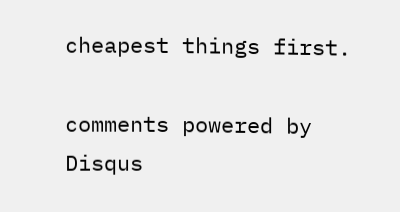cheapest things first.

comments powered by Disqus